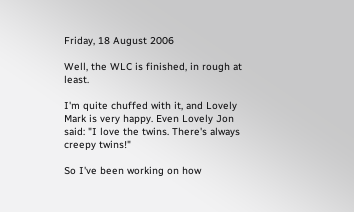Friday, 18 August 2006

Well, the WLC is finished, in rough at least.

I'm quite chuffed with it, and Lovely Mark is very happy. Even Lovely Jon said: "I love the twins. There's always creepy twins!"

So I've been working on how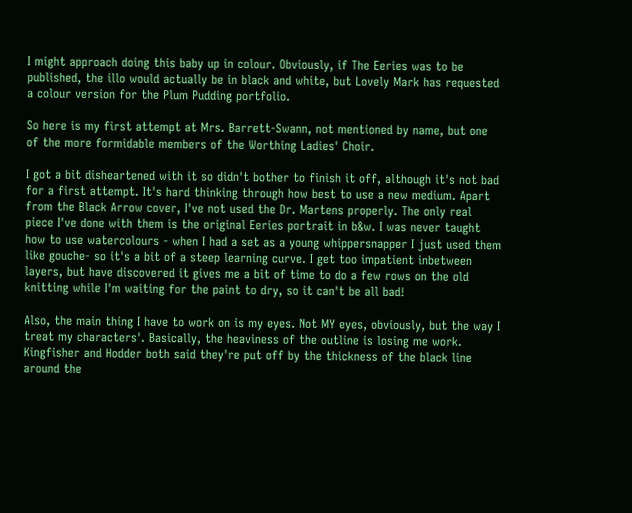I might approach doing this baby up in colour. Obviously, if The Eeries was to be published, the illo would actually be in black and white, but Lovely Mark has requested a colour version for the Plum Pudding portfolio.

So here is my first attempt at Mrs. Barrett-Swann, not mentioned by name, but one of the more formidable members of the Worthing Ladies' Choir.

I got a bit disheartened with it so didn't bother to finish it off, although it's not bad for a first attempt. It's hard thinking through how best to use a new medium. Apart from the Black Arrow cover, I've not used the Dr. Martens properly. The only real piece I've done with them is the original Eeries portrait in b&w. I was never taught how to use watercolours - when I had a set as a young whippersnapper I just used them like gouche- so it's a bit of a steep learning curve. I get too impatient inbetween layers, but have discovered it gives me a bit of time to do a few rows on the old knitting while I'm waiting for the paint to dry, so it can't be all bad!

Also, the main thing I have to work on is my eyes. Not MY eyes, obviously, but the way I treat my characters'. Basically, the heaviness of the outline is losing me work. Kingfisher and Hodder both said they're put off by the thickness of the black line around the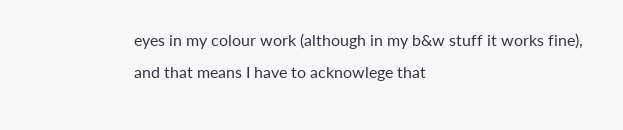eyes in my colour work (although in my b&w stuff it works fine), and that means I have to acknowlege that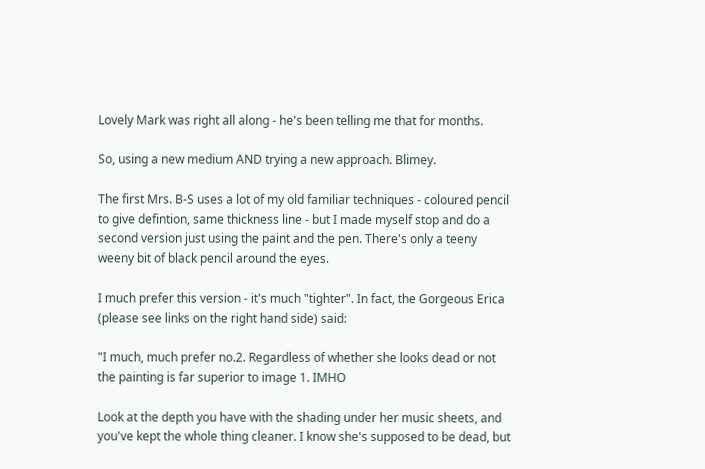Lovely Mark was right all along - he's been telling me that for months.

So, using a new medium AND trying a new approach. Blimey.

The first Mrs. B-S uses a lot of my old familiar techniques - coloured pencil to give defintion, same thickness line - but I made myself stop and do a second version just using the paint and the pen. There's only a teeny weeny bit of black pencil around the eyes.

I much prefer this version - it's much "tighter". In fact, the Gorgeous Erica (please see links on the right hand side) said:

"I much, much prefer no.2. Regardless of whether she looks dead or not the painting is far superior to image 1. IMHO

Look at the depth you have with the shading under her music sheets, and you've kept the whole thing cleaner. I know she's supposed to be dead, but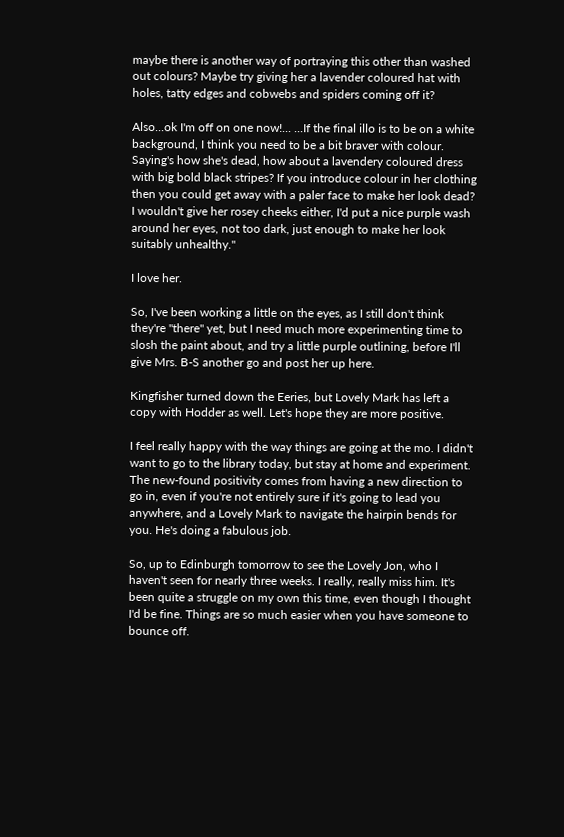maybe there is another way of portraying this other than washed out colours? Maybe try giving her a lavender coloured hat with holes, tatty edges and cobwebs and spiders coming off it?

Also...ok I'm off on one now!... ...If the final illo is to be on a white background, I think you need to be a bit braver with colour. Saying's how she's dead, how about a lavendery coloured dress with big bold black stripes? If you introduce colour in her clothing then you could get away with a paler face to make her look dead? I wouldn't give her rosey cheeks either, I'd put a nice purple wash around her eyes, not too dark, just enough to make her look suitably unhealthy."

I love her.

So, I've been working a little on the eyes, as I still don't think they're "there" yet, but I need much more experimenting time to slosh the paint about, and try a little purple outlining, before I'll give Mrs. B-S another go and post her up here.

Kingfisher turned down the Eeries, but Lovely Mark has left a copy with Hodder as well. Let's hope they are more positive.

I feel really happy with the way things are going at the mo. I didn't want to go to the library today, but stay at home and experiment. The new-found positivity comes from having a new direction to go in, even if you're not entirely sure if it's going to lead you anywhere, and a Lovely Mark to navigate the hairpin bends for you. He's doing a fabulous job.

So, up to Edinburgh tomorrow to see the Lovely Jon, who I haven't seen for nearly three weeks. I really, really miss him. It's been quite a struggle on my own this time, even though I thought I'd be fine. Things are so much easier when you have someone to bounce off.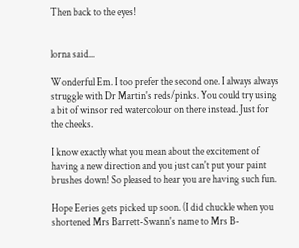Then back to the eyes!


lorna said...

Wonderful Em. I too prefer the second one. I always always struggle with Dr Martin's reds/pinks. You could try using a bit of winsor red watercolour on there instead. Just for the cheeks.

I know exactly what you mean about the excitement of having a new direction and you just can't put your paint brushes down! So pleased to hear you are having such fun.

Hope Eeries gets picked up soon. (I did chuckle when you shortened Mrs Barrett-Swann's name to Mrs B-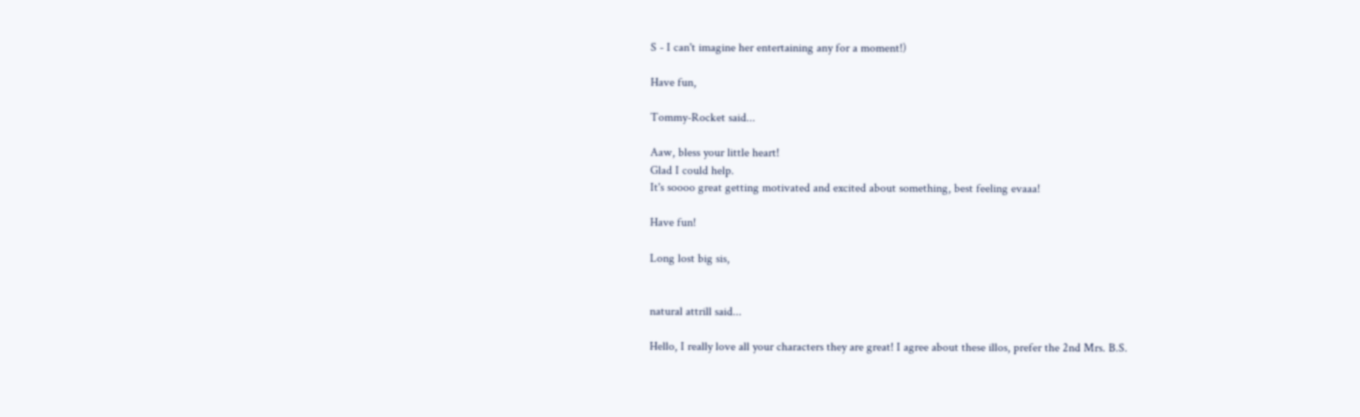S - I can't imagine her entertaining any for a moment!)

Have fun,

Tommy-Rocket said...

Aaw, bless your little heart!
Glad I could help.
It's soooo great getting motivated and excited about something, best feeling evaaa!

Have fun!

Long lost big sis,


natural attrill said...

Hello, I really love all your characters they are great! I agree about these illos, prefer the 2nd Mrs. B.S.